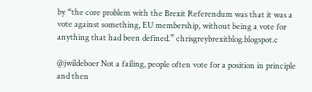by “the core problem with the Brexit Referendum was that it was a vote against something, EU membership, without being a vote for anything that had been defined.” chrisgreybrexitblog.blogspot.c

@jwildeboer Not a failing, people often vote for a position in principle and then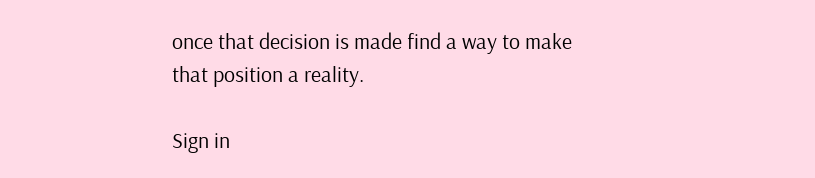once that decision is made find a way to make that position a reality.

Sign in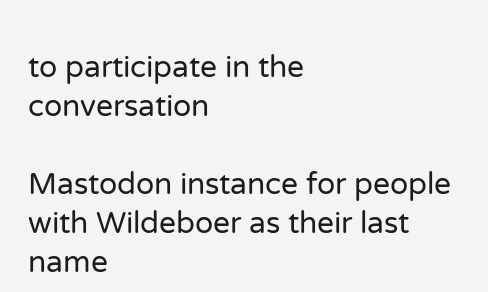to participate in the conversation

Mastodon instance for people with Wildeboer as their last name